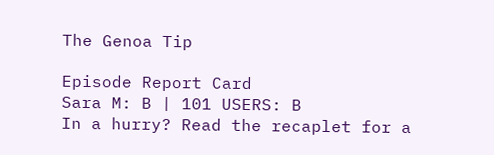The Genoa Tip

Episode Report Card
Sara M: B | 101 USERS: B
In a hurry? Read the recaplet for a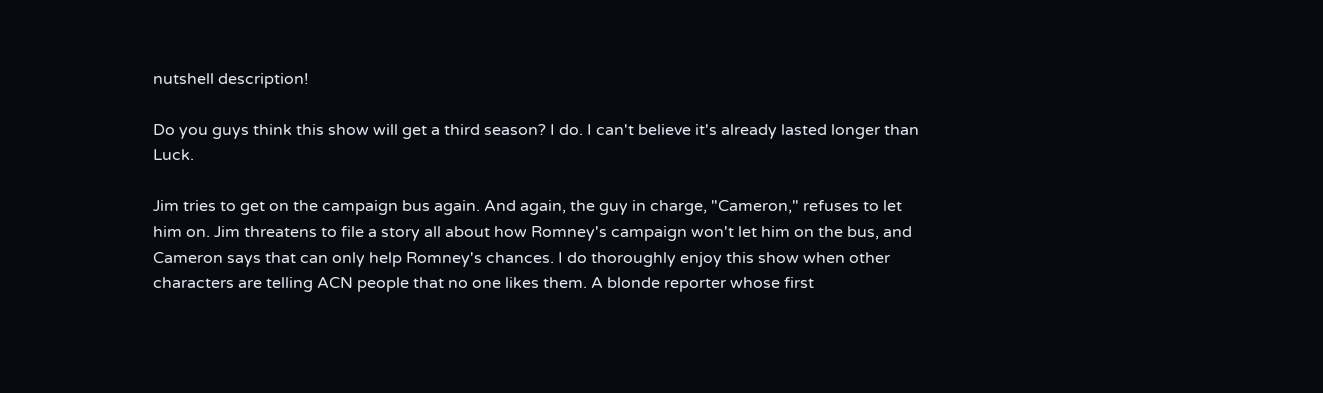nutshell description!

Do you guys think this show will get a third season? I do. I can't believe it's already lasted longer than Luck.

Jim tries to get on the campaign bus again. And again, the guy in charge, "Cameron," refuses to let him on. Jim threatens to file a story all about how Romney's campaign won't let him on the bus, and Cameron says that can only help Romney's chances. I do thoroughly enjoy this show when other characters are telling ACN people that no one likes them. A blonde reporter whose first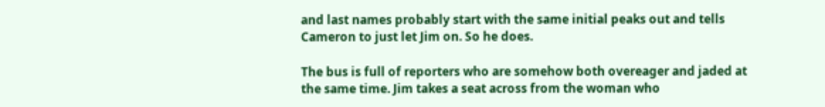and last names probably start with the same initial peaks out and tells Cameron to just let Jim on. So he does.

The bus is full of reporters who are somehow both overeager and jaded at the same time. Jim takes a seat across from the woman who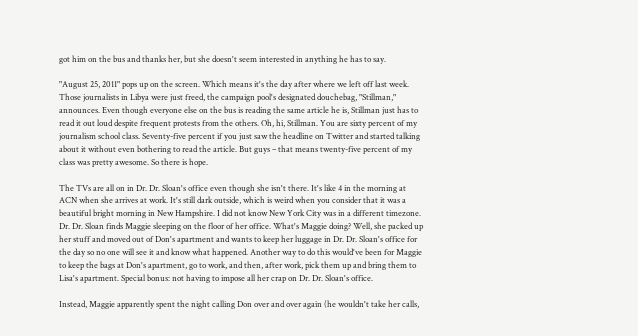got him on the bus and thanks her, but she doesn't seem interested in anything he has to say.

"August 25, 2011" pops up on the screen. Which means it's the day after where we left off last week. Those journalists in Libya were just freed, the campaign pool's designated douchebag, "Stillman," announces. Even though everyone else on the bus is reading the same article he is, Stillman just has to read it out loud despite frequent protests from the others. Oh, hi, Stillman. You are sixty percent of my journalism school class. Seventy-five percent if you just saw the headline on Twitter and started talking about it without even bothering to read the article. But guys – that means twenty-five percent of my class was pretty awesome. So there is hope.

The TVs are all on in Dr. Dr. Sloan's office even though she isn't there. It's like 4 in the morning at ACN when she arrives at work. It's still dark outside, which is weird when you consider that it was a beautiful bright morning in New Hampshire. I did not know New York City was in a different timezone. Dr. Dr. Sloan finds Maggie sleeping on the floor of her office. What's Maggie doing? Well, she packed up her stuff and moved out of Don's apartment and wants to keep her luggage in Dr. Dr. Sloan's office for the day so no one will see it and know what happened. Another way to do this would've been for Maggie to keep the bags at Don's apartment, go to work, and then, after work, pick them up and bring them to Lisa's apartment. Special bonus: not having to impose all her crap on Dr. Dr. Sloan's office.

Instead, Maggie apparently spent the night calling Don over and over again (he wouldn't take her calls,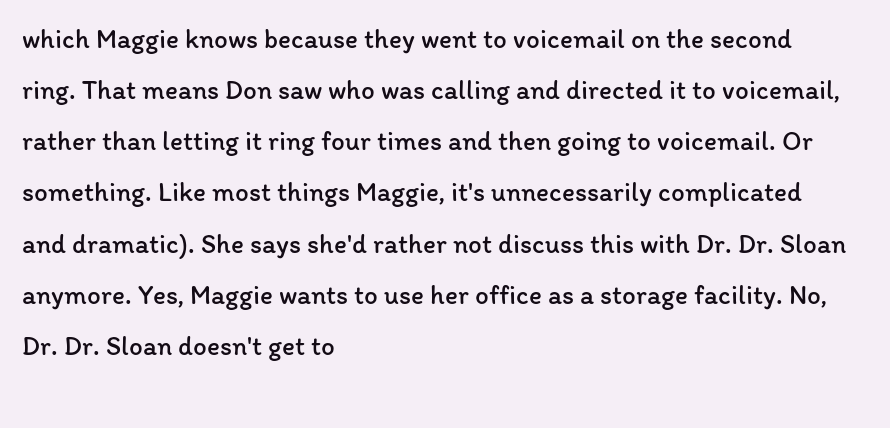which Maggie knows because they went to voicemail on the second ring. That means Don saw who was calling and directed it to voicemail, rather than letting it ring four times and then going to voicemail. Or something. Like most things Maggie, it's unnecessarily complicated and dramatic). She says she'd rather not discuss this with Dr. Dr. Sloan anymore. Yes, Maggie wants to use her office as a storage facility. No, Dr. Dr. Sloan doesn't get to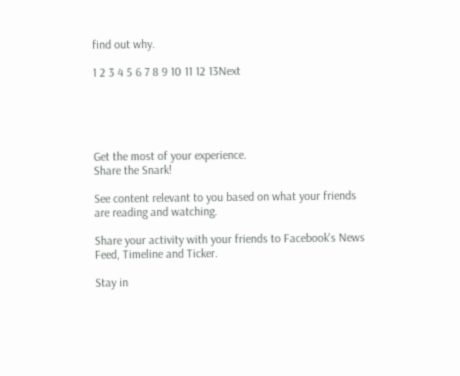find out why.

1 2 3 4 5 6 7 8 9 10 11 12 13Next





Get the most of your experience.
Share the Snark!

See content relevant to you based on what your friends are reading and watching.

Share your activity with your friends to Facebook's News Feed, Timeline and Ticker.

Stay in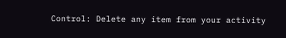Control: Delete any item from your activity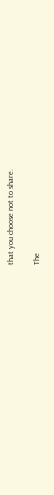that you choose not to share.

The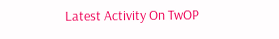Latest Activity On TwOP